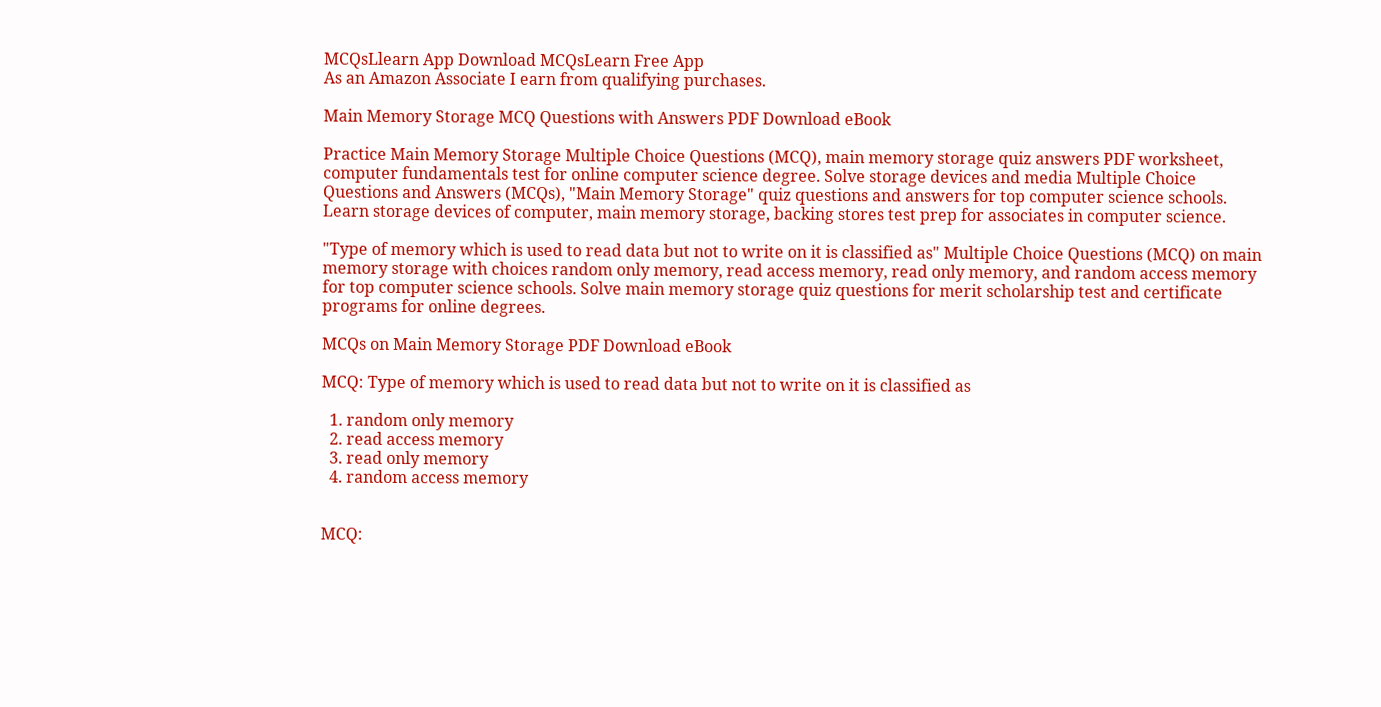MCQsLlearn App Download MCQsLearn Free App
As an Amazon Associate I earn from qualifying purchases.

Main Memory Storage MCQ Questions with Answers PDF Download eBook

Practice Main Memory Storage Multiple Choice Questions (MCQ), main memory storage quiz answers PDF worksheet, computer fundamentals test for online computer science degree. Solve storage devices and media Multiple Choice Questions and Answers (MCQs), "Main Memory Storage" quiz questions and answers for top computer science schools. Learn storage devices of computer, main memory storage, backing stores test prep for associates in computer science.

"Type of memory which is used to read data but not to write on it is classified as" Multiple Choice Questions (MCQ) on main memory storage with choices random only memory, read access memory, read only memory, and random access memory for top computer science schools. Solve main memory storage quiz questions for merit scholarship test and certificate programs for online degrees.

MCQs on Main Memory Storage PDF Download eBook

MCQ: Type of memory which is used to read data but not to write on it is classified as

  1. random only memory
  2. read access memory
  3. read only memory
  4. random access memory


MCQ: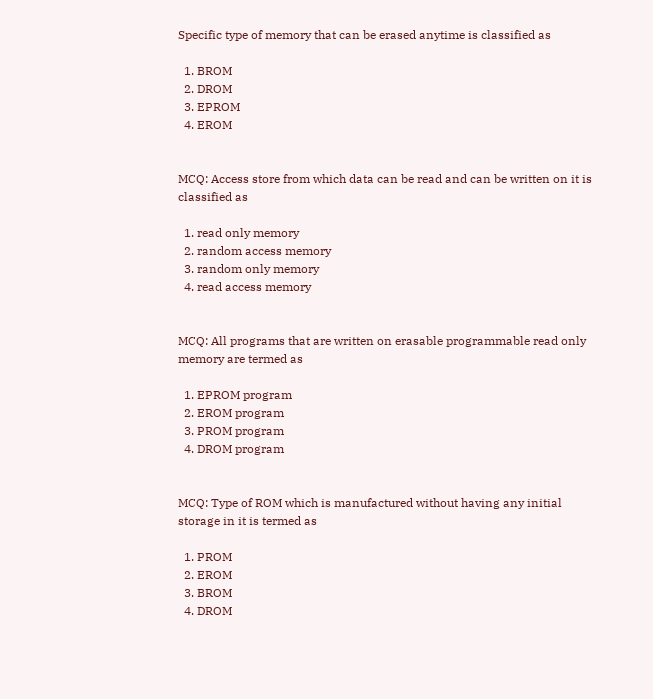Specific type of memory that can be erased anytime is classified as

  1. BROM
  2. DROM
  3. EPROM
  4. EROM


MCQ: Access store from which data can be read and can be written on it is classified as

  1. read only memory
  2. random access memory
  3. random only memory
  4. read access memory


MCQ: All programs that are written on erasable programmable read only memory are termed as

  1. EPROM program
  2. EROM program
  3. PROM program
  4. DROM program


MCQ: Type of ROM which is manufactured without having any initial storage in it is termed as

  1. PROM
  2. EROM
  3. BROM
  4. DROM